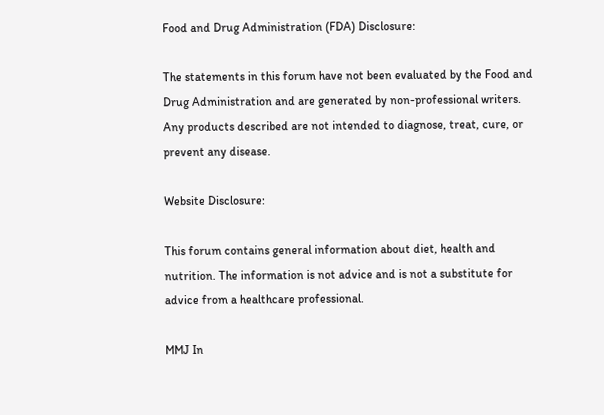Food and Drug Administration (FDA) Disclosure:

The statements in this forum have not been evaluated by the Food and Drug Administration and are generated by non-professional writers. Any products described are not intended to diagnose, treat, cure, or prevent any disease.

Website Disclosure:

This forum contains general information about diet, health and nutrition. The information is not advice and is not a substitute for advice from a healthcare professional.

MMJ In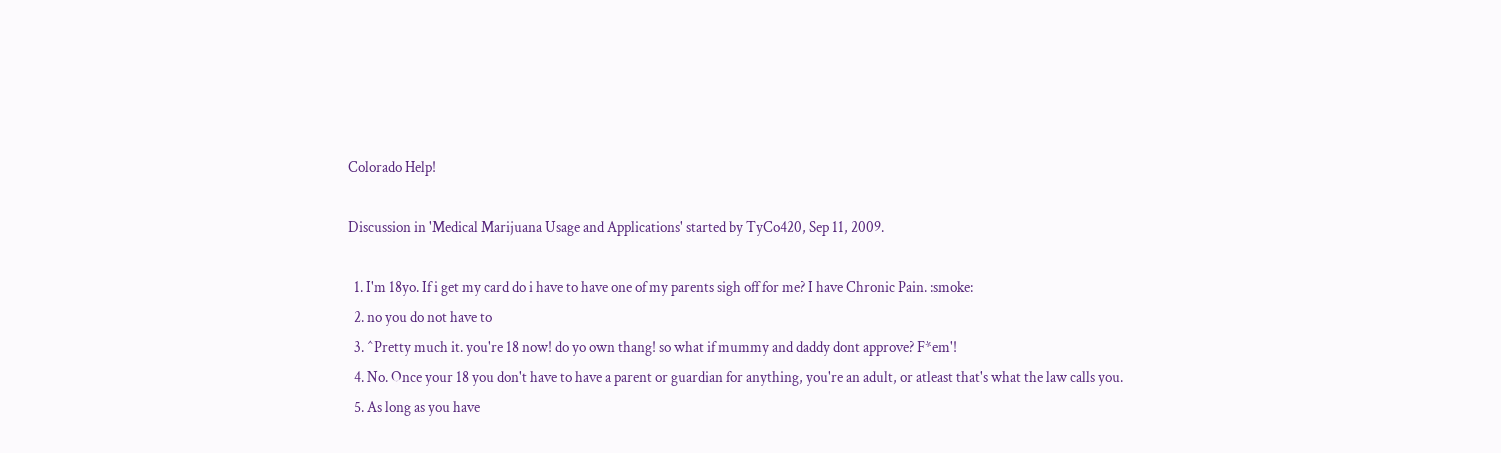Colorado Help!

Discussion in 'Medical Marijuana Usage and Applications' started by TyCo420, Sep 11, 2009.

  1. I'm 18yo. If i get my card do i have to have one of my parents sigh off for me? I have Chronic Pain. :smoke:
  2. no you do not have to
  3. ^Pretty much it. you're 18 now! do yo own thang! so what if mummy and daddy dont approve? F*em'!
  4. No. Once your 18 you don't have to have a parent or guardian for anything, you're an adult, or atleast that's what the law calls you.
  5. As long as you have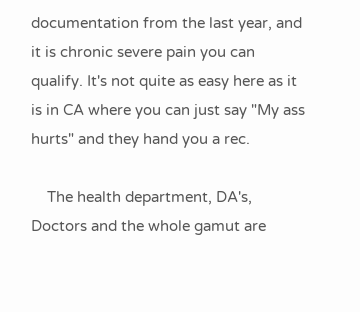documentation from the last year, and it is chronic severe pain you can qualify. It's not quite as easy here as it is in CA where you can just say "My ass hurts" and they hand you a rec.

    The health department, DA's, Doctors and the whole gamut are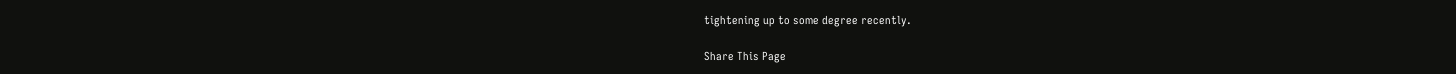tightening up to some degree recently.

Share This Page